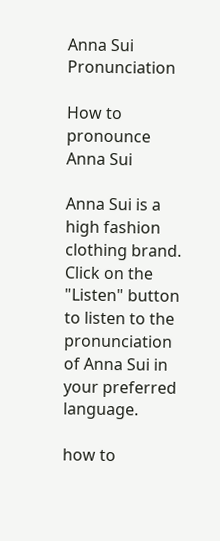Anna Sui Pronunciation

How to pronounce Anna Sui

Anna Sui is a high fashion clothing brand. Click on the "Listen" button to listen to the pronunciation of Anna Sui in your preferred language.

how to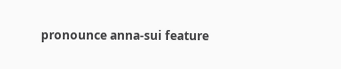pronounce anna-sui feature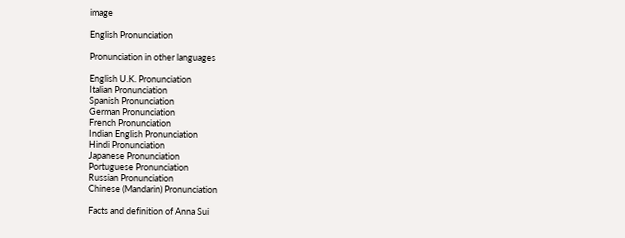image

English Pronunciation

Pronunciation in other languages

English U.K. Pronunciation
Italian Pronunciation
Spanish Pronunciation
German Pronunciation
French Pronunciation
Indian English Pronunciation
Hindi Pronunciation
Japanese Pronunciation
Portuguese Pronunciation
Russian Pronunciation
Chinese (Mandarin) Pronunciation

Facts and definition of Anna Sui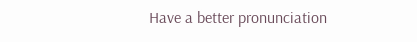Have a better pronunciation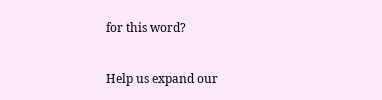for this word?

Help us expand our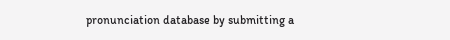pronunciation database by submitting a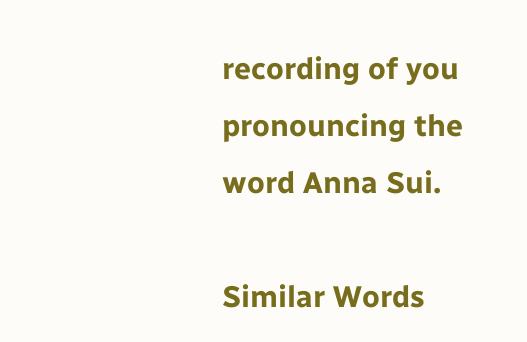recording of you pronouncing the word Anna Sui.

Similar Words